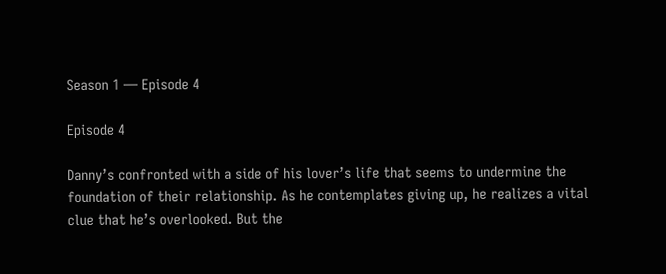Season 1 — Episode 4

Episode 4

Danny’s confronted with a side of his lover’s life that seems to undermine the foundation of their relationship. As he contemplates giving up, he realizes a vital clue that he’s overlooked. But the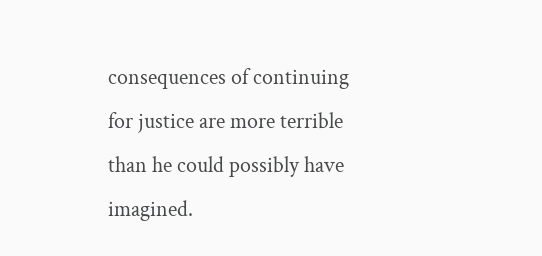consequences of continuing for justice are more terrible than he could possibly have imagined.